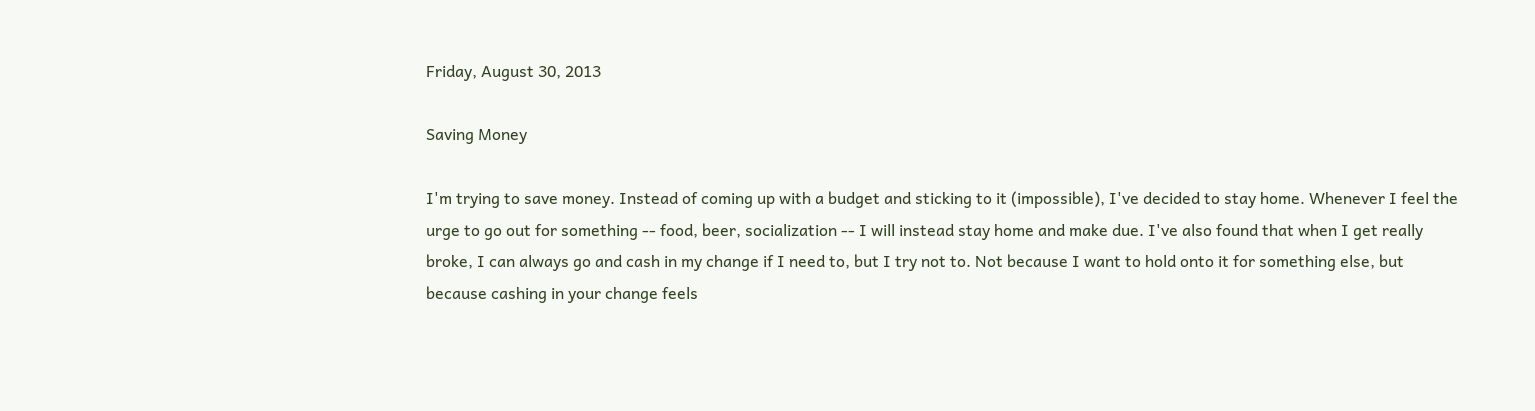Friday, August 30, 2013

Saving Money

I'm trying to save money. Instead of coming up with a budget and sticking to it (impossible), I've decided to stay home. Whenever I feel the urge to go out for something -- food, beer, socialization -- I will instead stay home and make due. I've also found that when I get really broke, I can always go and cash in my change if I need to, but I try not to. Not because I want to hold onto it for something else, but because cashing in your change feels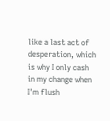like a last act of desperation, which is why I only cash in my change when I'm flush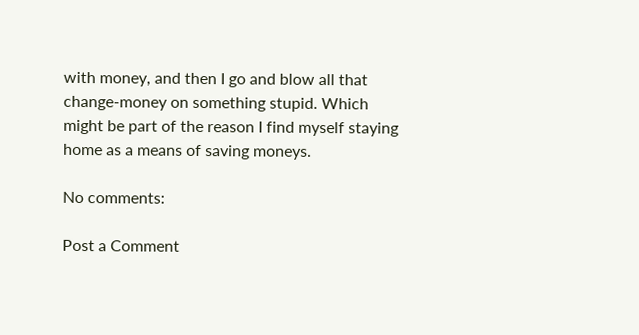with money, and then I go and blow all that change-money on something stupid. Which might be part of the reason I find myself staying home as a means of saving moneys.

No comments:

Post a Comment